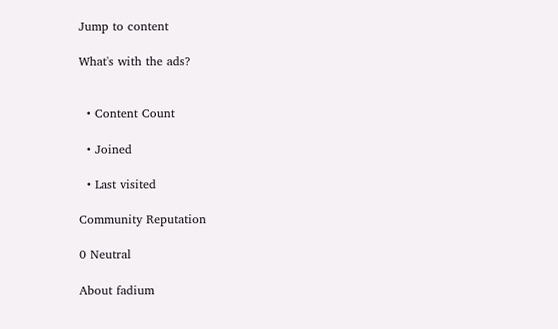Jump to content

What's with the ads?


  • Content Count

  • Joined

  • Last visited

Community Reputation

0 Neutral

About fadium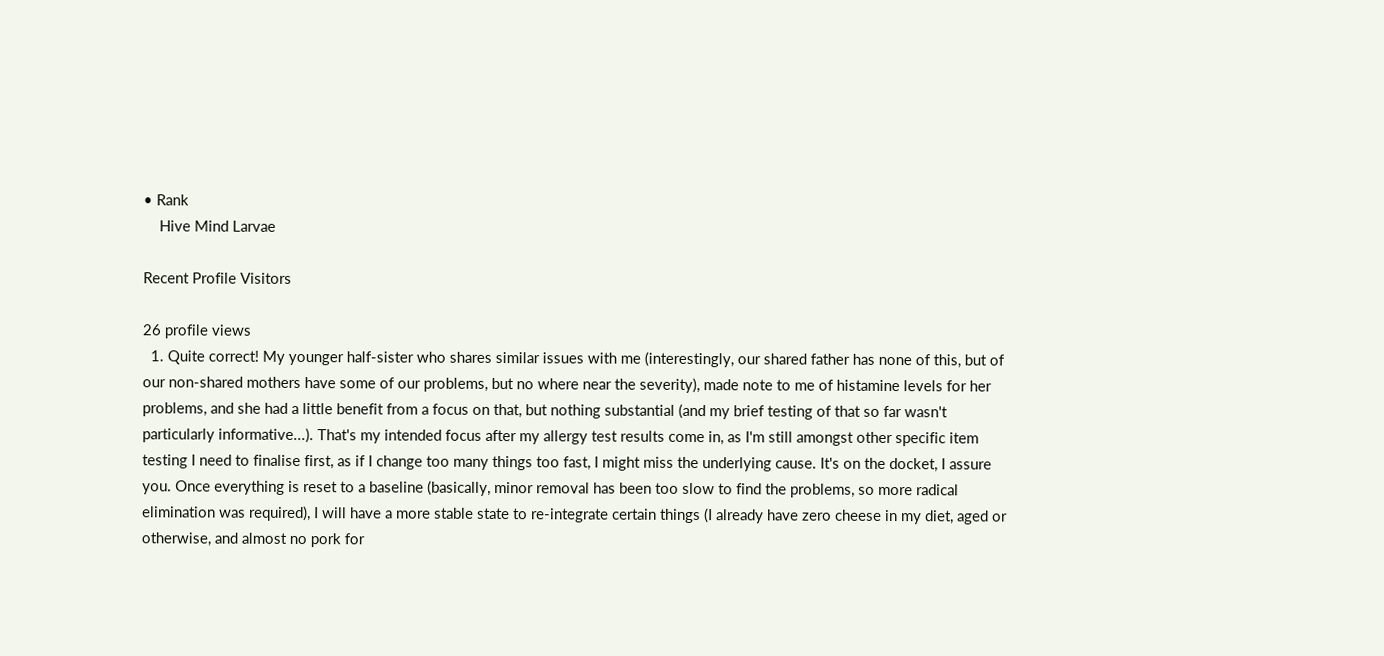• Rank
    Hive Mind Larvae

Recent Profile Visitors

26 profile views
  1. Quite correct! My younger half-sister who shares similar issues with me (interestingly, our shared father has none of this, but of our non-shared mothers have some of our problems, but no where near the severity), made note to me of histamine levels for her problems, and she had a little benefit from a focus on that, but nothing substantial (and my brief testing of that so far wasn't particularly informative...). That's my intended focus after my allergy test results come in, as I'm still amongst other specific item testing I need to finalise first, as if I change too many things too fast, I might miss the underlying cause. It's on the docket, I assure you. Once everything is reset to a baseline (basically, minor removal has been too slow to find the problems, so more radical elimination was required), I will have a more stable state to re-integrate certain things (I already have zero cheese in my diet, aged or otherwise, and almost no pork for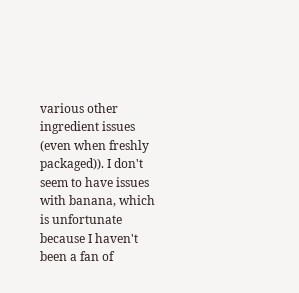various other ingredient issues (even when freshly packaged)). I don't seem to have issues with banana, which is unfortunate because I haven't been a fan of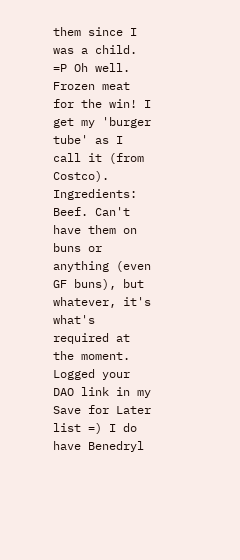them since I was a child. =P Oh well. Frozen meat for the win! I get my 'burger tube' as I call it (from Costco). Ingredients: Beef. Can't have them on buns or anything (even GF buns), but whatever, it's what's required at the moment. Logged your DAO link in my Save for Later list =) I do have Benedryl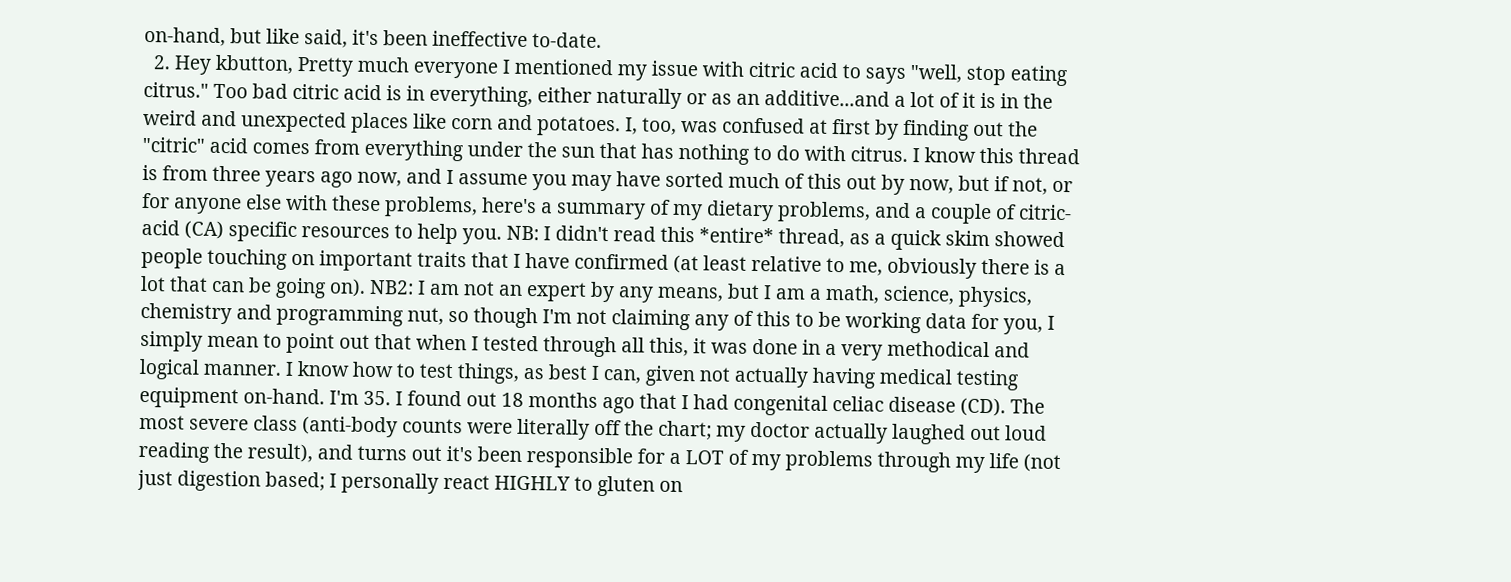on-hand, but like said, it's been ineffective to-date.
  2. Hey kbutton, Pretty much everyone I mentioned my issue with citric acid to says "well, stop eating citrus." Too bad citric acid is in everything, either naturally or as an additive...and a lot of it is in the weird and unexpected places like corn and potatoes. I, too, was confused at first by finding out the "citric" acid comes from everything under the sun that has nothing to do with citrus. I know this thread is from three years ago now, and I assume you may have sorted much of this out by now, but if not, or for anyone else with these problems, here's a summary of my dietary problems, and a couple of citric-acid (CA) specific resources to help you. NB: I didn't read this *entire* thread, as a quick skim showed people touching on important traits that I have confirmed (at least relative to me, obviously there is a lot that can be going on). NB2: I am not an expert by any means, but I am a math, science, physics, chemistry and programming nut, so though I'm not claiming any of this to be working data for you, I simply mean to point out that when I tested through all this, it was done in a very methodical and logical manner. I know how to test things, as best I can, given not actually having medical testing equipment on-hand. I'm 35. I found out 18 months ago that I had congenital celiac disease (CD). The most severe class (anti-body counts were literally off the chart; my doctor actually laughed out loud reading the result), and turns out it's been responsible for a LOT of my problems through my life (not just digestion based; I personally react HIGHLY to gluten on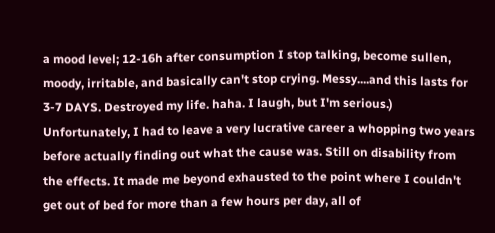a mood level; 12-16h after consumption I stop talking, become sullen, moody, irritable, and basically can't stop crying. Messy....and this lasts for 3-7 DAYS. Destroyed my life. haha. I laugh, but I'm serious.) Unfortunately, I had to leave a very lucrative career a whopping two years before actually finding out what the cause was. Still on disability from the effects. It made me beyond exhausted to the point where I couldn't get out of bed for more than a few hours per day, all of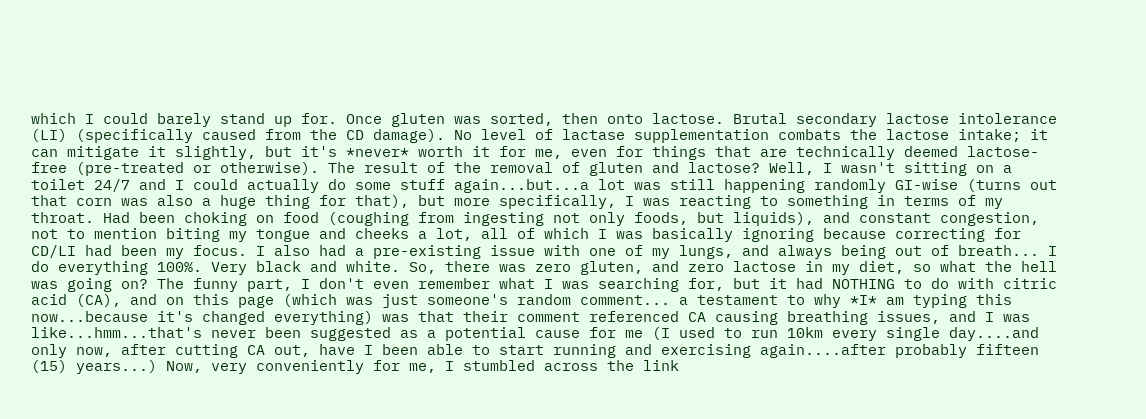which I could barely stand up for. Once gluten was sorted, then onto lactose. Brutal secondary lactose intolerance (LI) (specifically caused from the CD damage). No level of lactase supplementation combats the lactose intake; it can mitigate it slightly, but it's *never* worth it for me, even for things that are technically deemed lactose-free (pre-treated or otherwise). The result of the removal of gluten and lactose? Well, I wasn't sitting on a toilet 24/7 and I could actually do some stuff again...but...a lot was still happening randomly GI-wise (turns out that corn was also a huge thing for that), but more specifically, I was reacting to something in terms of my throat. Had been choking on food (coughing from ingesting not only foods, but liquids), and constant congestion, not to mention biting my tongue and cheeks a lot, all of which I was basically ignoring because correcting for CD/LI had been my focus. I also had a pre-existing issue with one of my lungs, and always being out of breath... I do everything 100%. Very black and white. So, there was zero gluten, and zero lactose in my diet, so what the hell was going on? The funny part, I don't even remember what I was searching for, but it had NOTHING to do with citric acid (CA), and on this page (which was just someone's random comment... a testament to why *I* am typing this now...because it's changed everything) was that their comment referenced CA causing breathing issues, and I was like...hmm...that's never been suggested as a potential cause for me (I used to run 10km every single day....and only now, after cutting CA out, have I been able to start running and exercising again....after probably fifteen (15) years...) Now, very conveniently for me, I stumbled across the link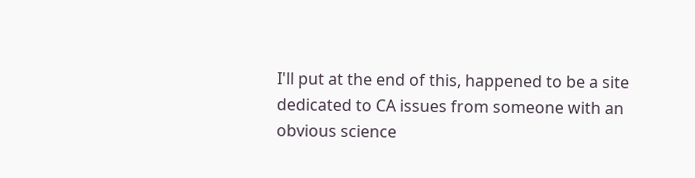I'll put at the end of this, happened to be a site dedicated to CA issues from someone with an obvious science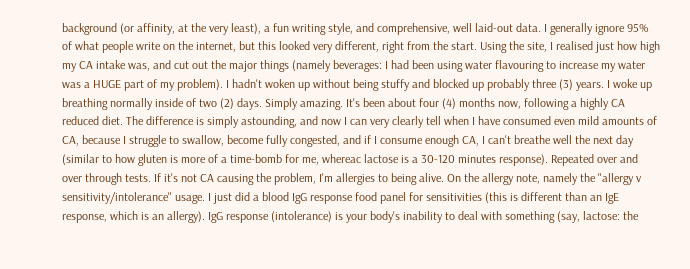background (or affinity, at the very least), a fun writing style, and comprehensive, well laid-out data. I generally ignore 95% of what people write on the internet, but this looked very different, right from the start. Using the site, I realised just how high my CA intake was, and cut out the major things (namely beverages: I had been using water flavouring to increase my water was a HUGE part of my problem). I hadn't woken up without being stuffy and blocked up probably three (3) years. I woke up breathing normally inside of two (2) days. Simply amazing. It's been about four (4) months now, following a highly CA reduced diet. The difference is simply astounding, and now I can very clearly tell when I have consumed even mild amounts of CA, because I struggle to swallow, become fully congested, and if I consume enough CA, I can't breathe well the next day (similar to how gluten is more of a time-bomb for me, whereac lactose is a 30-120 minutes response). Repeated over and over through tests. If it's not CA causing the problem, I'm allergies to being alive. On the allergy note, namely the "allergy v sensitivity/intolerance" usage. I just did a blood IgG response food panel for sensitivities (this is different than an IgE response, which is an allergy). IgG response (intolerance) is your body's inability to deal with something (say, lactose: the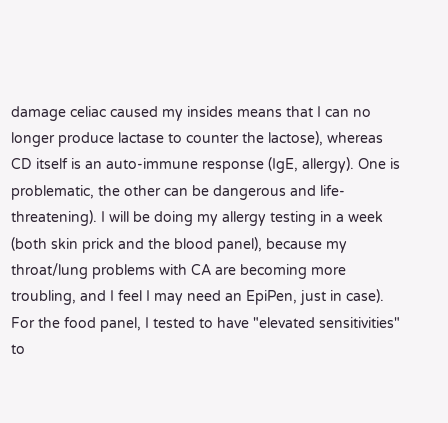damage celiac caused my insides means that I can no longer produce lactase to counter the lactose), whereas CD itself is an auto-immune response (IgE, allergy). One is problematic, the other can be dangerous and life-threatening). I will be doing my allergy testing in a week (both skin prick and the blood panel), because my throat/lung problems with CA are becoming more troubling, and I feel I may need an EpiPen, just in case). For the food panel, I tested to have "elevated sensitivities" to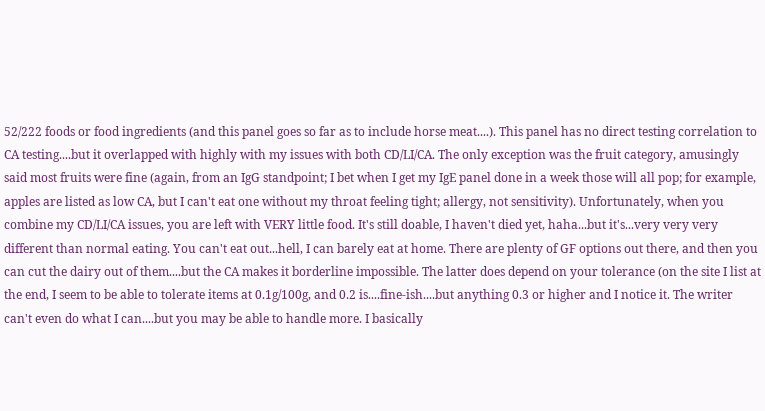52/222 foods or food ingredients (and this panel goes so far as to include horse meat....). This panel has no direct testing correlation to CA testing....but it overlapped with highly with my issues with both CD/LI/CA. The only exception was the fruit category, amusingly said most fruits were fine (again, from an IgG standpoint; I bet when I get my IgE panel done in a week those will all pop; for example, apples are listed as low CA, but I can't eat one without my throat feeling tight; allergy, not sensitivity). Unfortunately, when you combine my CD/LI/CA issues, you are left with VERY little food. It's still doable, I haven't died yet, haha...but it's...very very very different than normal eating. You can't eat out...hell, I can barely eat at home. There are plenty of GF options out there, and then you can cut the dairy out of them....but the CA makes it borderline impossible. The latter does depend on your tolerance (on the site I list at the end, I seem to be able to tolerate items at 0.1g/100g, and 0.2 is....fine-ish....but anything 0.3 or higher and I notice it. The writer can't even do what I can....but you may be able to handle more. I basically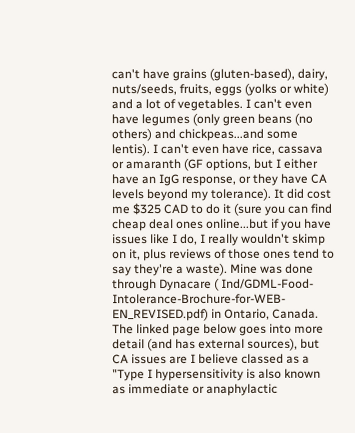can't have grains (gluten-based), dairy, nuts/seeds, fruits, eggs (yolks or white) and a lot of vegetables. I can't even have legumes (only green beans (no others) and chickpeas...and some lentis). I can't even have rice, cassava or amaranth (GF options, but I either have an IgG response, or they have CA levels beyond my tolerance). It did cost me $325 CAD to do it (sure you can find cheap deal ones online...but if you have issues like I do, I really wouldn't skimp on it, plus reviews of those ones tend to say they're a waste). Mine was done through Dynacare ( Ind/GDML-Food-Intolerance-Brochure-for-WEB-EN_REVISED.pdf) in Ontario, Canada. The linked page below goes into more detail (and has external sources), but CA issues are I believe classed as a "Type I hypersensitivity is also known as immediate or anaphylactic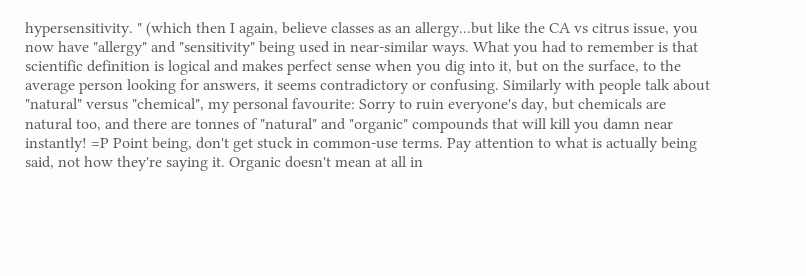hypersensitivity. " (which then I again, believe classes as an allergy...but like the CA vs citrus issue, you now have "allergy" and "sensitivity" being used in near-similar ways. What you had to remember is that scientific definition is logical and makes perfect sense when you dig into it, but on the surface, to the average person looking for answers, it seems contradictory or confusing. Similarly with people talk about "natural" versus "chemical", my personal favourite: Sorry to ruin everyone's day, but chemicals are natural too, and there are tonnes of "natural" and "organic" compounds that will kill you damn near instantly! =P Point being, don't get stuck in common-use terms. Pay attention to what is actually being said, not how they're saying it. Organic doesn't mean at all in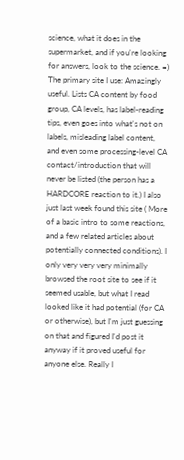science, what it does in the supermarket, and if you're looking for answers, look to the science. =) The primary site I use: Amazingly useful. Lists CA content by food group, CA levels, has label-reading tips, even goes into what's not on labels, misleading label content, and even some processing-level CA contact/introduction that will never be listed (the person has a HARDCORE reaction to it.) I also just last week found this site ( More of a basic intro to some reactions, and a few related articles about potentially connected conditions). I only very very very minimally browsed the root site to see if it seemed usable, but what I read looked like it had potential (for CA or otherwise), but I'm just guessing on that and figured I'd post it anyway if it proved useful for anyone else. Really I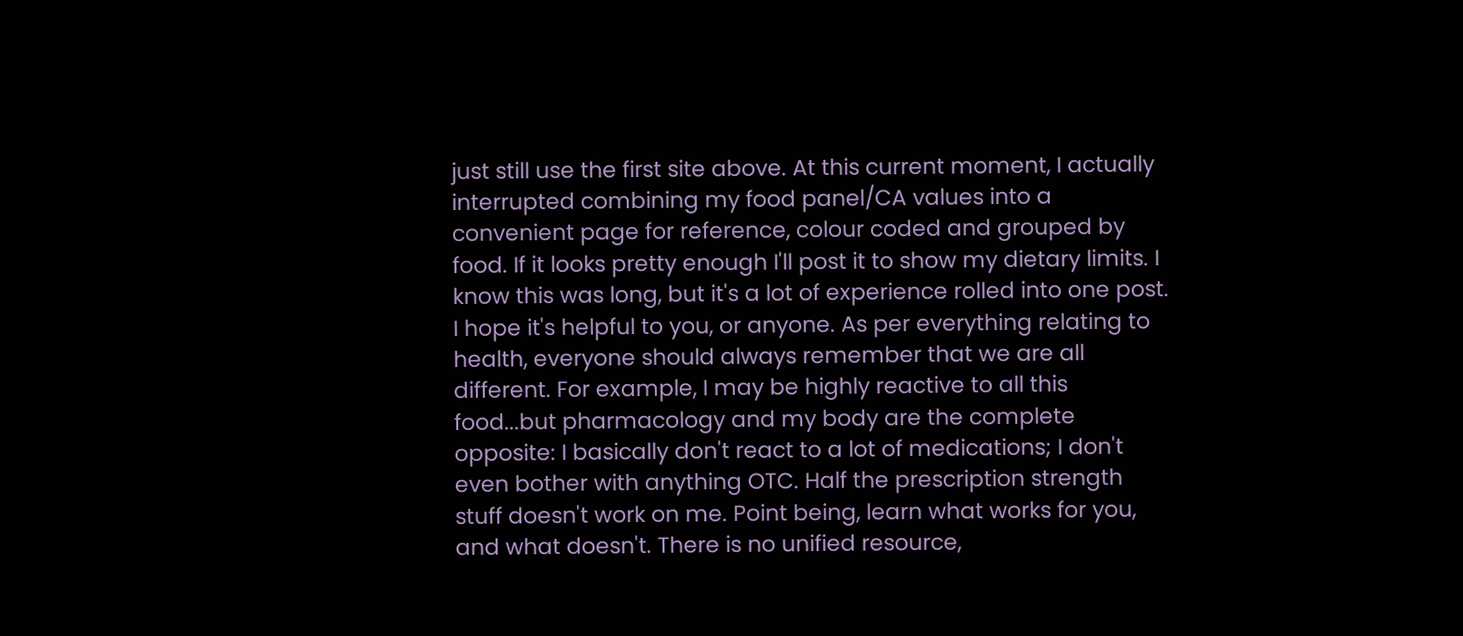just still use the first site above. At this current moment, I actually interrupted combining my food panel/CA values into a convenient page for reference, colour coded and grouped by food. If it looks pretty enough I'll post it to show my dietary limits. I know this was long, but it's a lot of experience rolled into one post. I hope it's helpful to you, or anyone. As per everything relating to health, everyone should always remember that we are all different. For example, I may be highly reactive to all this food...but pharmacology and my body are the complete opposite: I basically don't react to a lot of medications; I don't even bother with anything OTC. Half the prescription strength stuff doesn't work on me. Point being, learn what works for you, and what doesn't. There is no unified resource,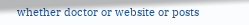whether doctor or website or posts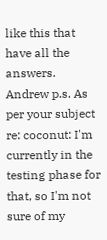like this that have all the answers. Andrew p.s. As per your subject re: coconut: I'm currently in the testing phase for that, so I'm not sure of my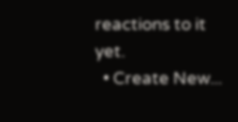reactions to it yet.
  • Create New...